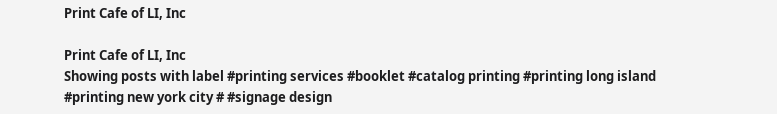Print Cafe of LI, Inc

Print Cafe of LI, Inc
Showing posts with label #printing services #booklet #catalog printing #printing long island #printing new york city # #signage design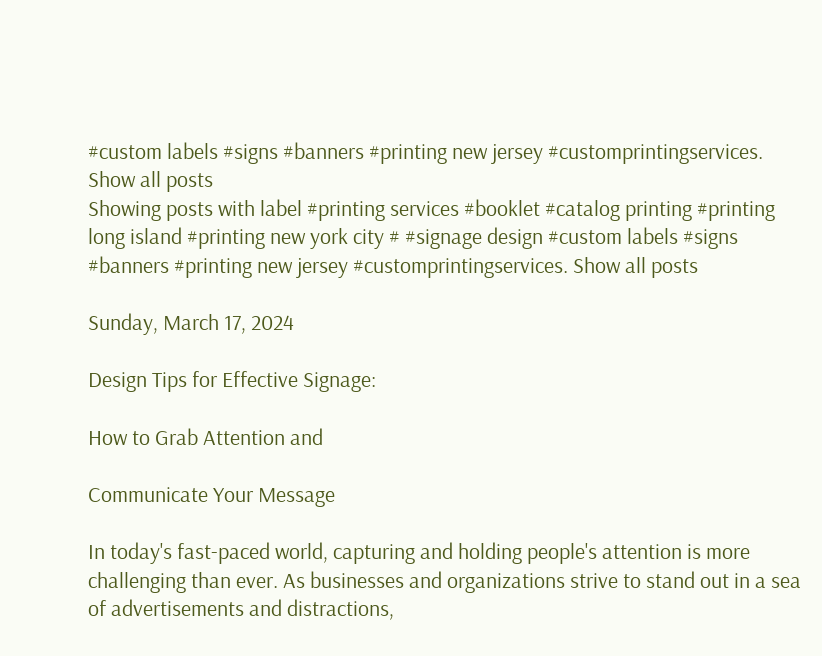#custom labels #signs #banners #printing new jersey #customprintingservices. Show all posts
Showing posts with label #printing services #booklet #catalog printing #printing long island #printing new york city # #signage design #custom labels #signs #banners #printing new jersey #customprintingservices. Show all posts

Sunday, March 17, 2024

Design Tips for Effective Signage:

How to Grab Attention and

Communicate Your Message

In today's fast-paced world, capturing and holding people's attention is more challenging than ever. As businesses and organizations strive to stand out in a sea of advertisements and distractions,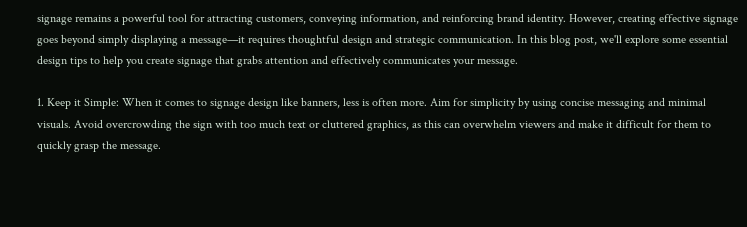signage remains a powerful tool for attracting customers, conveying information, and reinforcing brand identity. However, creating effective signage goes beyond simply displaying a message—it requires thoughtful design and strategic communication. In this blog post, we'll explore some essential design tips to help you create signage that grabs attention and effectively communicates your message.

1. Keep it Simple: When it comes to signage design like banners, less is often more. Aim for simplicity by using concise messaging and minimal visuals. Avoid overcrowding the sign with too much text or cluttered graphics, as this can overwhelm viewers and make it difficult for them to quickly grasp the message.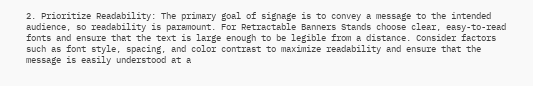2. Prioritize Readability: The primary goal of signage is to convey a message to the intended audience, so readability is paramount. For Retractable Banners Stands choose clear, easy-to-read fonts and ensure that the text is large enough to be legible from a distance. Consider factors such as font style, spacing, and color contrast to maximize readability and ensure that the message is easily understood at a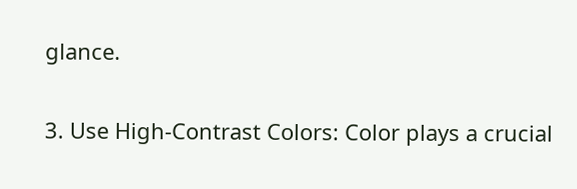glance.

3. Use High-Contrast Colors: Color plays a crucial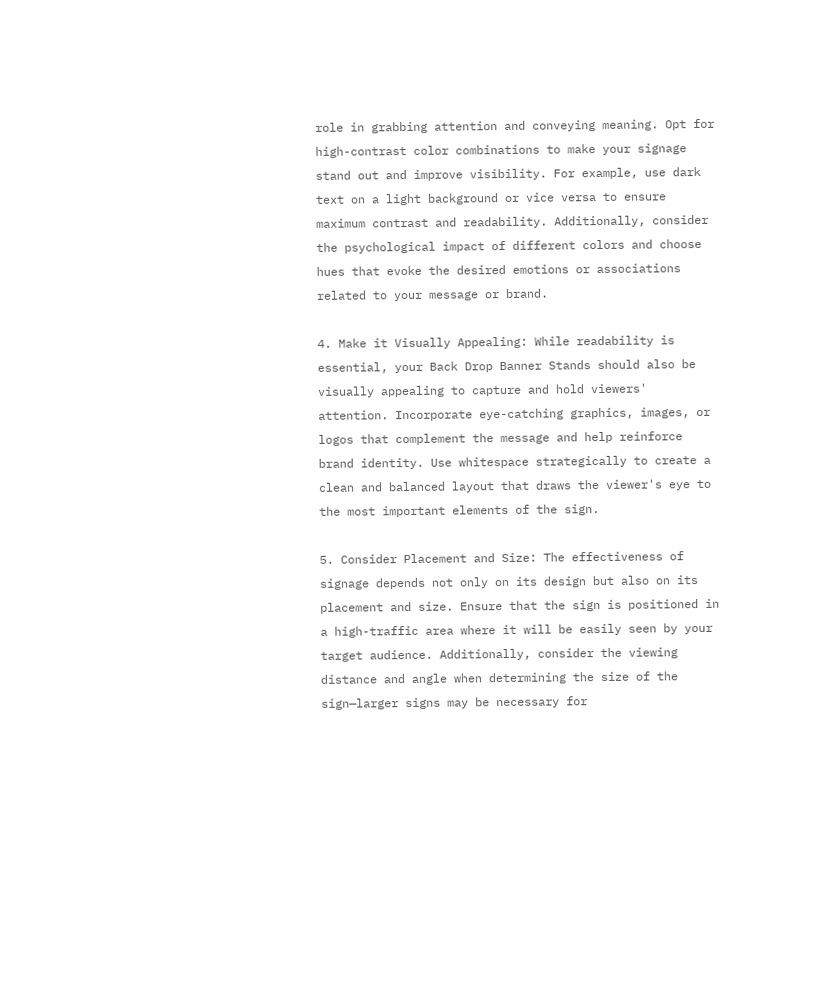role in grabbing attention and conveying meaning. Opt for high-contrast color combinations to make your signage stand out and improve visibility. For example, use dark text on a light background or vice versa to ensure maximum contrast and readability. Additionally, consider the psychological impact of different colors and choose hues that evoke the desired emotions or associations related to your message or brand.

4. Make it Visually Appealing: While readability is essential, your Back Drop Banner Stands should also be visually appealing to capture and hold viewers' attention. Incorporate eye-catching graphics, images, or logos that complement the message and help reinforce brand identity. Use whitespace strategically to create a clean and balanced layout that draws the viewer's eye to the most important elements of the sign.

5. Consider Placement and Size: The effectiveness of signage depends not only on its design but also on its placement and size. Ensure that the sign is positioned in a high-traffic area where it will be easily seen by your target audience. Additionally, consider the viewing distance and angle when determining the size of the sign—larger signs may be necessary for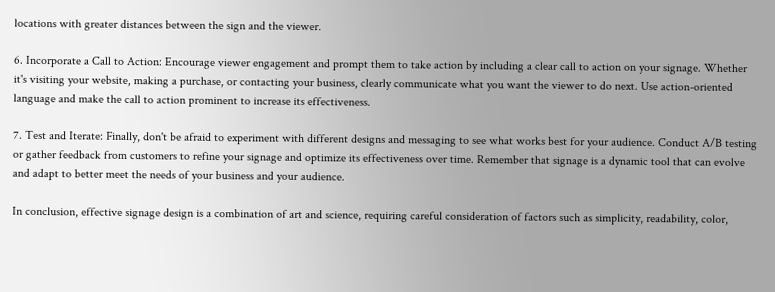locations with greater distances between the sign and the viewer.

6. Incorporate a Call to Action: Encourage viewer engagement and prompt them to take action by including a clear call to action on your signage. Whether it's visiting your website, making a purchase, or contacting your business, clearly communicate what you want the viewer to do next. Use action-oriented language and make the call to action prominent to increase its effectiveness.

7. Test and Iterate: Finally, don't be afraid to experiment with different designs and messaging to see what works best for your audience. Conduct A/B testing or gather feedback from customers to refine your signage and optimize its effectiveness over time. Remember that signage is a dynamic tool that can evolve and adapt to better meet the needs of your business and your audience.

In conclusion, effective signage design is a combination of art and science, requiring careful consideration of factors such as simplicity, readability, color,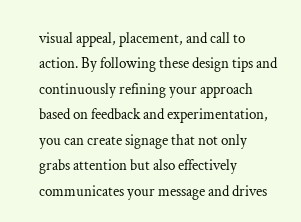visual appeal, placement, and call to action. By following these design tips and continuously refining your approach based on feedback and experimentation, you can create signage that not only grabs attention but also effectively communicates your message and drives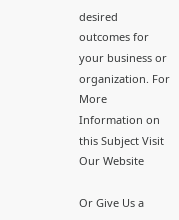desired outcomes for your business or organization. For More Information on this Subject Visit Our Website

Or Give Us a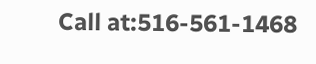Call at:516-561-1468